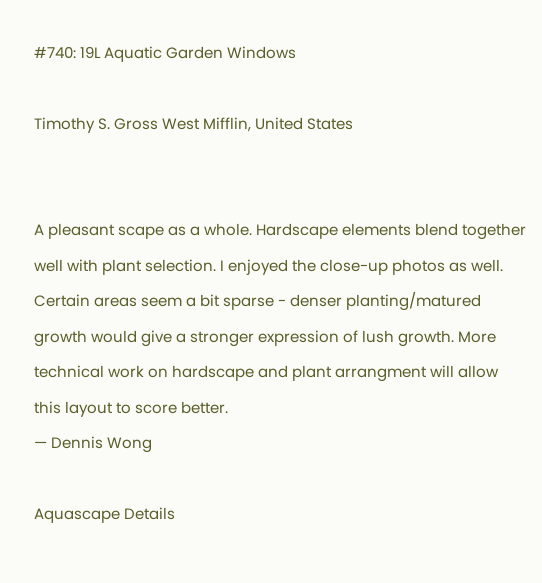#740: 19L Aquatic Garden Windows

Timothy S. Gross West Mifflin, United States


A pleasant scape as a whole. Hardscape elements blend together well with plant selection. I enjoyed the close-up photos as well. Certain areas seem a bit sparse - denser planting/matured growth would give a stronger expression of lush growth. More technical work on hardscape and plant arrangment will allow this layout to score better.
— Dennis Wong

Aquascape Details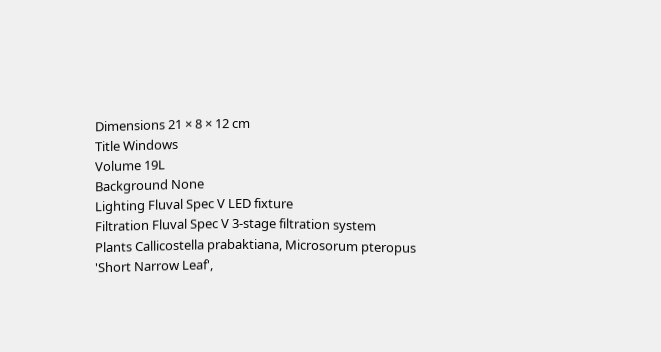Dimensions 21 × 8 × 12 cm
Title Windows
Volume 19L
Background None
Lighting Fluval Spec V LED fixture
Filtration Fluval Spec V 3-stage filtration system
Plants Callicostella prabaktiana, Microsorum pteropus 'Short Narrow Leaf',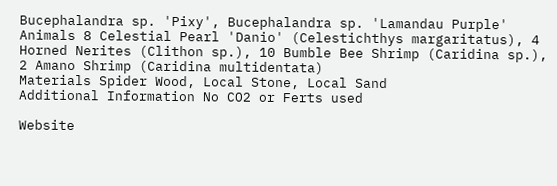Bucephalandra sp. 'Pixy', Bucephalandra sp. 'Lamandau Purple'
Animals 8 Celestial Pearl 'Danio' (Celestichthys margaritatus), 4 Horned Nerites (Clithon sp.), 10 Bumble Bee Shrimp (Caridina sp.), 2 Amano Shrimp (Caridina multidentata)
Materials Spider Wood, Local Stone, Local Sand
Additional Information No CO2 or Ferts used

Website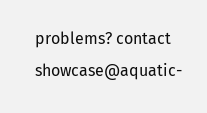problems? contact showcase@aquatic-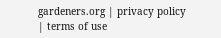gardeners.org | privacy policy | terms of use